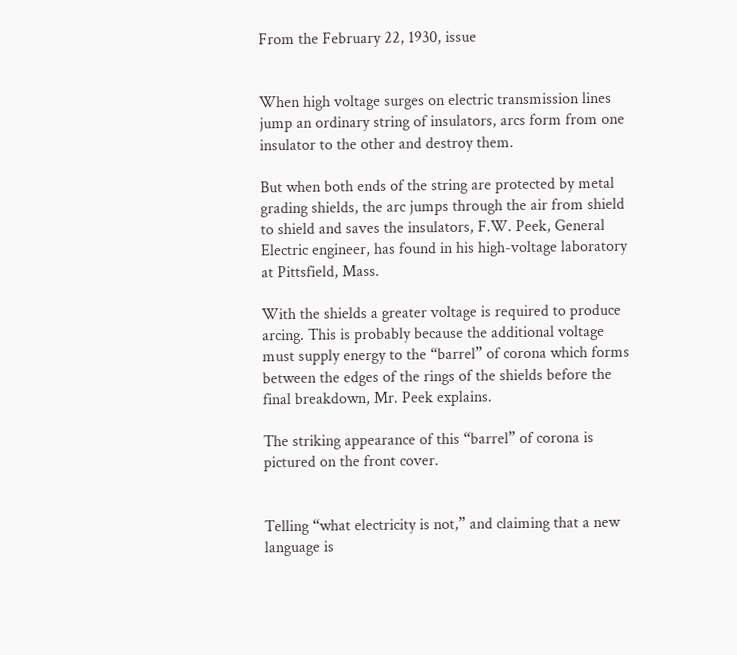From the February 22, 1930, issue


When high voltage surges on electric transmission lines jump an ordinary string of insulators, arcs form from one insulator to the other and destroy them.

But when both ends of the string are protected by metal grading shields, the arc jumps through the air from shield to shield and saves the insulators, F.W. Peek, General Electric engineer, has found in his high-voltage laboratory at Pittsfield, Mass.

With the shields a greater voltage is required to produce arcing. This is probably because the additional voltage must supply energy to the “barrel” of corona which forms between the edges of the rings of the shields before the final breakdown, Mr. Peek explains.

The striking appearance of this “barrel” of corona is pictured on the front cover.


Telling “what electricity is not,” and claiming that a new language is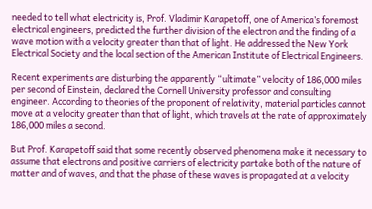needed to tell what electricity is, Prof. Vladimir Karapetoff, one of America’s foremost electrical engineers, predicted the further division of the electron and the finding of a wave motion with a velocity greater than that of light. He addressed the New York Electrical Society and the local section of the American Institute of Electrical Engineers.

Recent experiments are disturbing the apparently “ultimate” velocity of 186,000 miles per second of Einstein, declared the Cornell University professor and consulting engineer. According to theories of the proponent of relativity, material particles cannot move at a velocity greater than that of light, which travels at the rate of approximately 186,000 miles a second.

But Prof. Karapetoff said that some recently observed phenomena make it necessary to assume that electrons and positive carriers of electricity partake both of the nature of matter and of waves, and that the phase of these waves is propagated at a velocity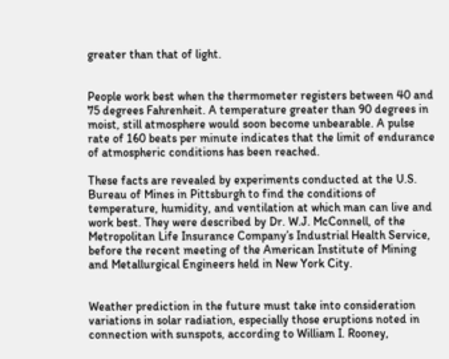greater than that of light.


People work best when the thermometer registers between 40 and 75 degrees Fahrenheit. A temperature greater than 90 degrees in moist, still atmosphere would soon become unbearable. A pulse rate of 160 beats per minute indicates that the limit of endurance of atmospheric conditions has been reached.

These facts are revealed by experiments conducted at the U.S. Bureau of Mines in Pittsburgh to find the conditions of temperature, humidity, and ventilation at which man can live and work best. They were described by Dr. W.J. McConnell, of the Metropolitan Life Insurance Company’s Industrial Health Service, before the recent meeting of the American Institute of Mining and Metallurgical Engineers held in New York City.


Weather prediction in the future must take into consideration variations in solar radiation, especially those eruptions noted in connection with sunspots, according to William I. Rooney,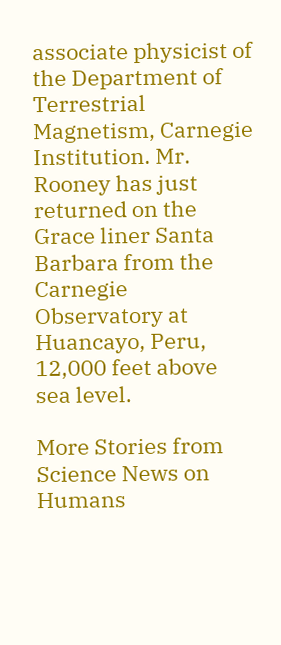associate physicist of the Department of Terrestrial Magnetism, Carnegie Institution. Mr. Rooney has just returned on the Grace liner Santa Barbara from the Carnegie Observatory at Huancayo, Peru, 12,000 feet above sea level.

More Stories from Science News on Humans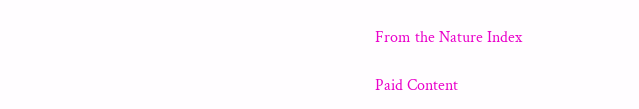From the Nature Index

Paid Content